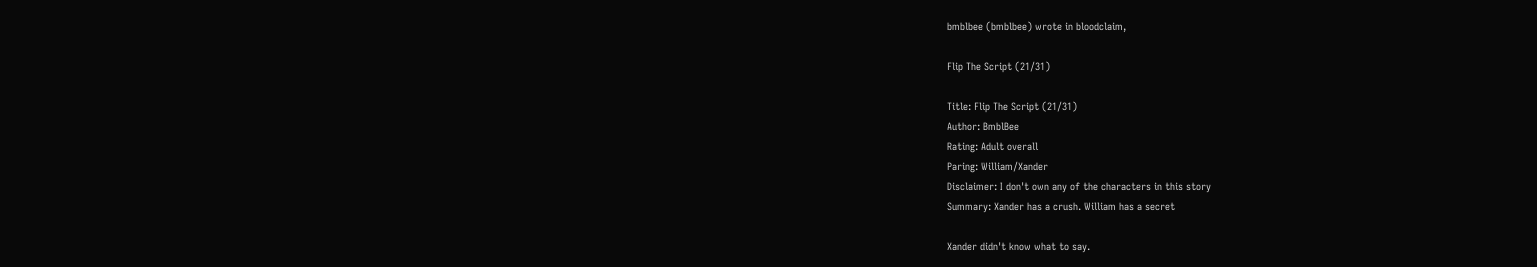bmblbee (bmblbee) wrote in bloodclaim,

Flip The Script (21/31)

Title: Flip The Script (21/31)
Author: BmblBee
Rating: Adult overall
Paring: William/Xander
Disclaimer: I don't own any of the characters in this story
Summary: Xander has a crush. William has a secret

Xander didn't know what to say.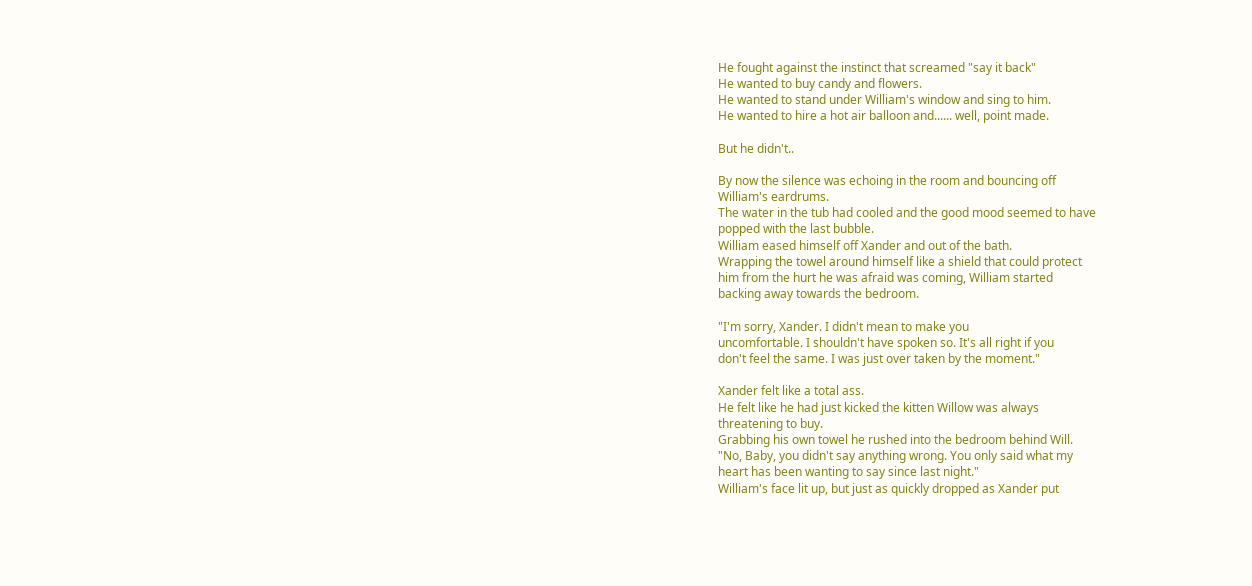He fought against the instinct that screamed "say it back"
He wanted to buy candy and flowers.
He wanted to stand under William's window and sing to him.
He wanted to hire a hot air balloon and...... well, point made.

But he didn't..

By now the silence was echoing in the room and bouncing off
William's eardrums.
The water in the tub had cooled and the good mood seemed to have
popped with the last bubble.
William eased himself off Xander and out of the bath.
Wrapping the towel around himself like a shield that could protect
him from the hurt he was afraid was coming, William started
backing away towards the bedroom.

"I'm sorry, Xander. I didn't mean to make you
uncomfortable. I shouldn't have spoken so. It's all right if you
don't feel the same. I was just over taken by the moment."

Xander felt like a total ass.
He felt like he had just kicked the kitten Willow was always
threatening to buy.
Grabbing his own towel he rushed into the bedroom behind Will.
"No, Baby, you didn't say anything wrong. You only said what my
heart has been wanting to say since last night."
William's face lit up, but just as quickly dropped as Xander put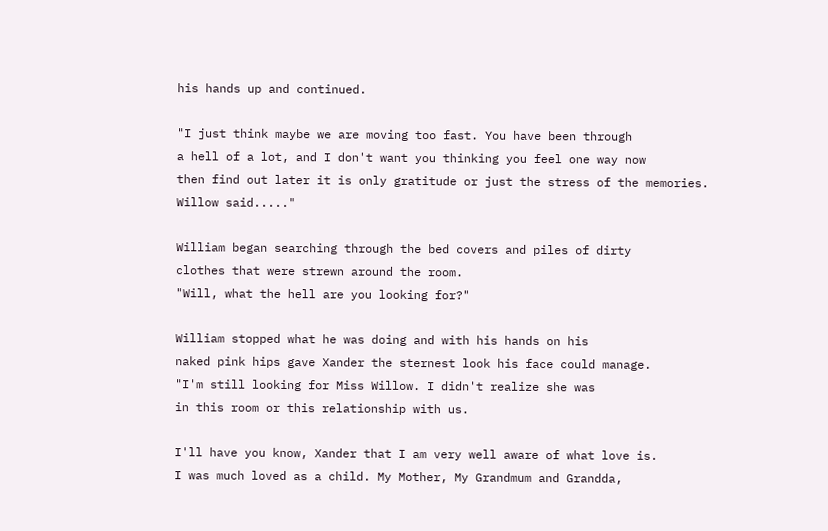his hands up and continued.

"I just think maybe we are moving too fast. You have been through
a hell of a lot, and I don't want you thinking you feel one way now
then find out later it is only gratitude or just the stress of the memories.
Willow said....."

William began searching through the bed covers and piles of dirty
clothes that were strewn around the room.
"Will, what the hell are you looking for?"

William stopped what he was doing and with his hands on his
naked pink hips gave Xander the sternest look his face could manage.
"I'm still looking for Miss Willow. I didn't realize she was
in this room or this relationship with us.

I'll have you know, Xander that I am very well aware of what love is.
I was much loved as a child. My Mother, My Grandmum and Grandda,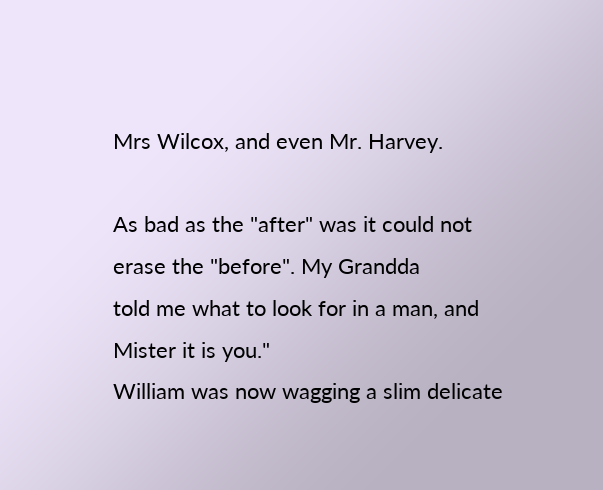Mrs Wilcox, and even Mr. Harvey.

As bad as the "after" was it could not erase the "before". My Grandda
told me what to look for in a man, and Mister it is you."
William was now wagging a slim delicate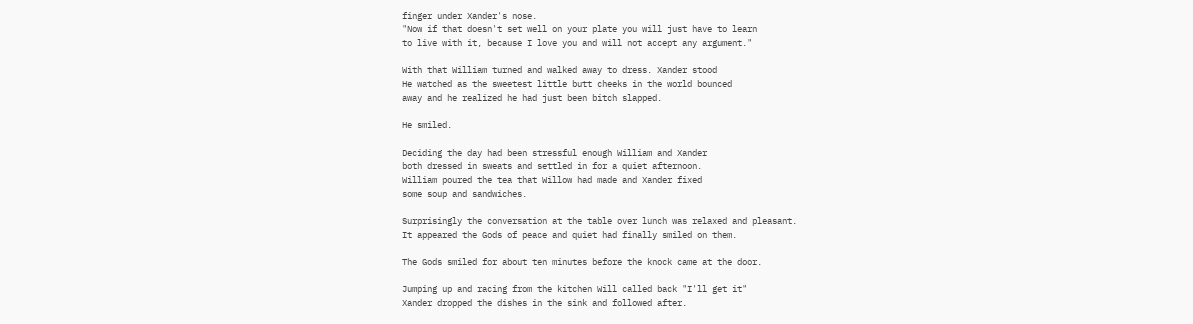finger under Xander's nose.
"Now if that doesn't set well on your plate you will just have to learn
to live with it, because I love you and will not accept any argument."

With that William turned and walked away to dress. Xander stood
He watched as the sweetest little butt cheeks in the world bounced
away and he realized he had just been bitch slapped.

He smiled.

Deciding the day had been stressful enough William and Xander
both dressed in sweats and settled in for a quiet afternoon.
William poured the tea that Willow had made and Xander fixed
some soup and sandwiches.

Surprisingly the conversation at the table over lunch was relaxed and pleasant.
It appeared the Gods of peace and quiet had finally smiled on them.

The Gods smiled for about ten minutes before the knock came at the door.

Jumping up and racing from the kitchen Will called back "I'll get it"
Xander dropped the dishes in the sink and followed after.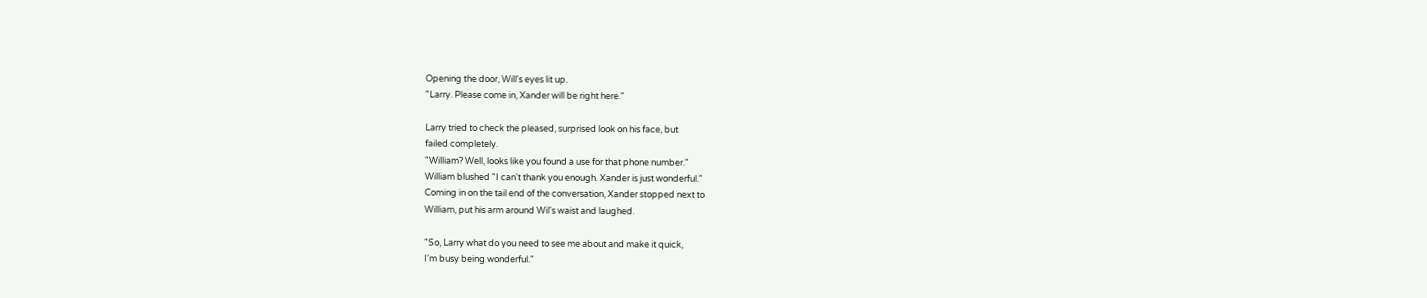Opening the door, Will's eyes lit up.
"Larry. Please come in, Xander will be right here."

Larry tried to check the pleased, surprised look on his face, but
failed completely.
"William? Well, looks like you found a use for that phone number."
William blushed "I can't thank you enough. Xander is just wonderful."
Coming in on the tail end of the conversation, Xander stopped next to
William, put his arm around Wil's waist and laughed.

"So, Larry what do you need to see me about and make it quick,
I'm busy being wonderful."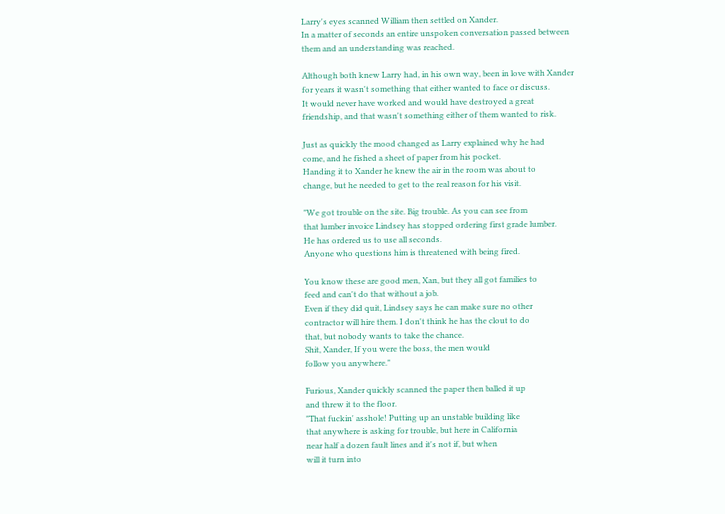Larry's eyes scanned William then settled on Xander.
In a matter of seconds an entire unspoken conversation passed between
them and an understanding was reached.

Although both knew Larry had, in his own way, been in love with Xander
for years it wasn't something that either wanted to face or discuss.
It would never have worked and would have destroyed a great
friendship, and that wasn't something either of them wanted to risk.

Just as quickly the mood changed as Larry explained why he had
come, and he fished a sheet of paper from his pocket.
Handing it to Xander he knew the air in the room was about to
change, but he needed to get to the real reason for his visit.

"We got trouble on the site. Big trouble. As you can see from
that lumber invoice Lindsey has stopped ordering first grade lumber.
He has ordered us to use all seconds.
Anyone who questions him is threatened with being fired.

You know these are good men, Xan, but they all got families to
feed and can't do that without a job.
Even if they did quit, Lindsey says he can make sure no other
contractor will hire them. I don't think he has the clout to do
that, but nobody wants to take the chance.
Shit, Xander, If you were the boss, the men would
follow you anywhere."

Furious, Xander quickly scanned the paper then balled it up
and threw it to the floor.
"That fuckin' asshole! Putting up an unstable building like
that anywhere is asking for trouble, but here in California
near half a dozen fault lines and it's not if, but when
will it turn into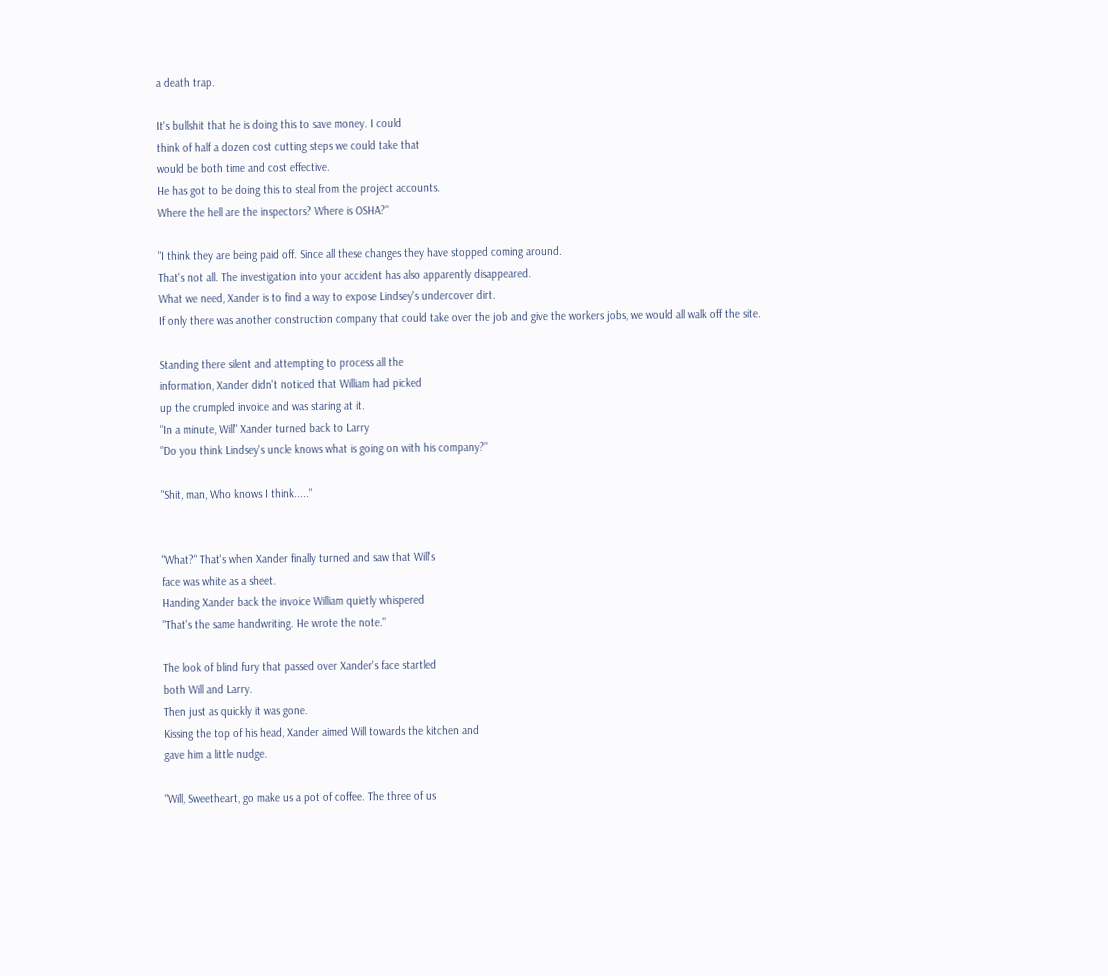a death trap.

It's bullshit that he is doing this to save money. I could
think of half a dozen cost cutting steps we could take that
would be both time and cost effective.
He has got to be doing this to steal from the project accounts.
Where the hell are the inspectors? Where is OSHA?"

"I think they are being paid off. Since all these changes they have stopped coming around.
That's not all. The investigation into your accident has also apparently disappeared.
What we need, Xander is to find a way to expose Lindsey's undercover dirt.
If only there was another construction company that could take over the job and give the workers jobs, we would all walk off the site.

Standing there silent and attempting to process all the
information, Xander didn't noticed that William had picked
up the crumpled invoice and was staring at it.
"In a minute, Will" Xander turned back to Larry
"Do you think Lindsey's uncle knows what is going on with his company?"

"Shit, man, Who knows I think....."


"What?" That's when Xander finally turned and saw that Will's
face was white as a sheet.
Handing Xander back the invoice William quietly whispered
"That's the same handwriting. He wrote the note."

The look of blind fury that passed over Xander's face startled
both Will and Larry.
Then just as quickly it was gone.
Kissing the top of his head, Xander aimed Will towards the kitchen and
gave him a little nudge.

"Will, Sweetheart, go make us a pot of coffee. The three of us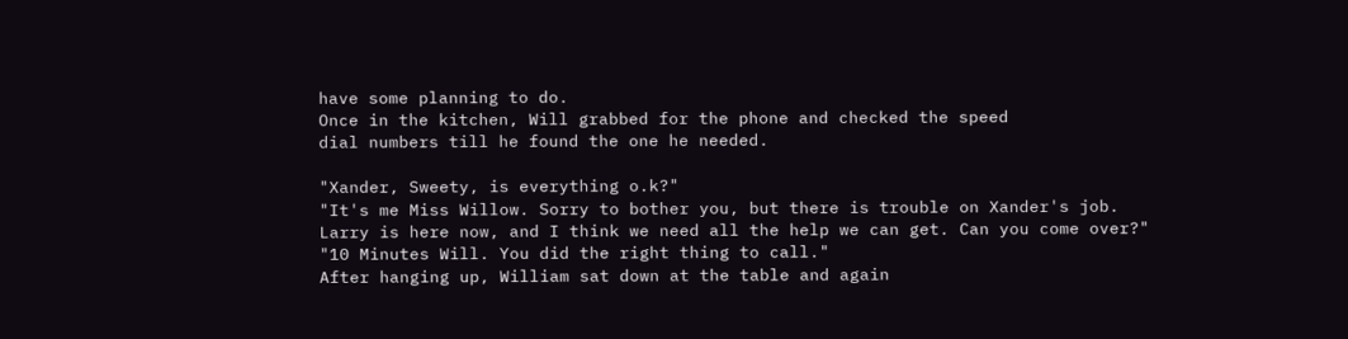have some planning to do.
Once in the kitchen, Will grabbed for the phone and checked the speed
dial numbers till he found the one he needed.

"Xander, Sweety, is everything o.k?"
"It's me Miss Willow. Sorry to bother you, but there is trouble on Xander's job.
Larry is here now, and I think we need all the help we can get. Can you come over?"
"10 Minutes Will. You did the right thing to call."
After hanging up, William sat down at the table and again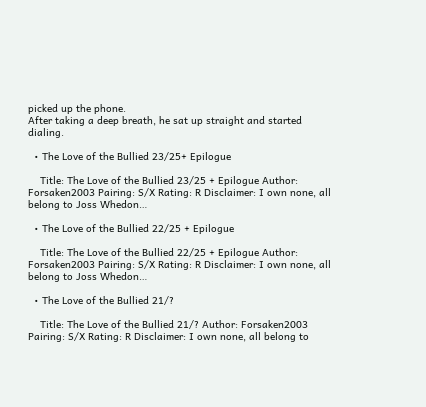picked up the phone.
After taking a deep breath, he sat up straight and started dialing.

  • The Love of the Bullied 23/25+ Epilogue

    Title: The Love of the Bullied 23/25 + Epilogue Author: Forsaken2003 Pairing: S/X Rating: R Disclaimer: I own none, all belong to Joss Whedon…

  • The Love of the Bullied 22/25 + Epilogue

    Title: The Love of the Bullied 22/25 + Epilogue Author: Forsaken2003 Pairing: S/X Rating: R Disclaimer: I own none, all belong to Joss Whedon…

  • The Love of the Bullied 21/?

    Title: The Love of the Bullied 21/? Author: Forsaken2003 Pairing: S/X Rating: R Disclaimer: I own none, all belong to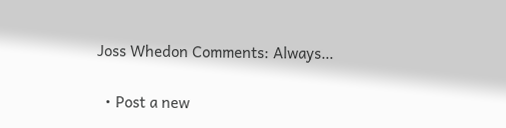Joss Whedon Comments: Always…

  • Post a new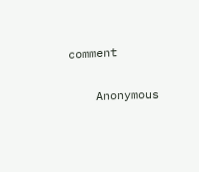comment


    Anonymous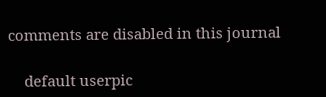comments are disabled in this journal

    default userpic